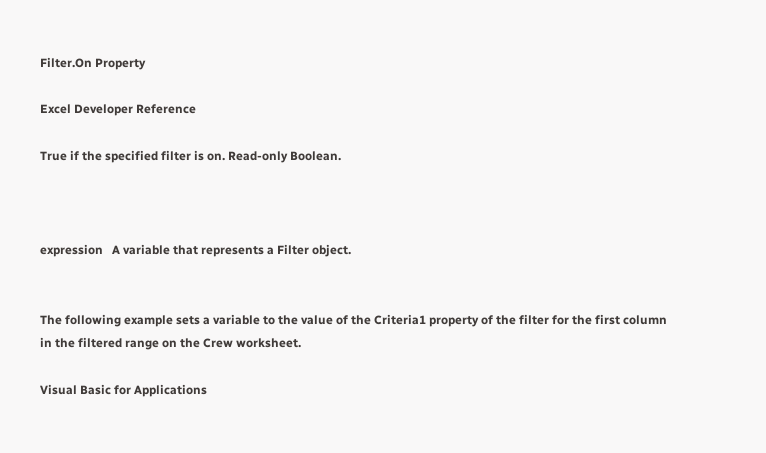Filter.On Property

Excel Developer Reference

True if the specified filter is on. Read-only Boolean.



expression   A variable that represents a Filter object.


The following example sets a variable to the value of the Criteria1 property of the filter for the first column in the filtered range on the Crew worksheet.

Visual Basic for Applications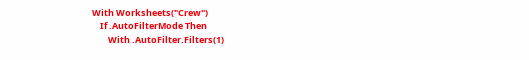With Worksheets("Crew")
    If .AutoFilterMode Then
        With .AutoFilter.Filters(1)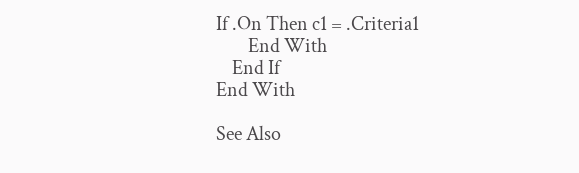If .On Then c1 = .Criteria1
        End With
    End If
End With

See Also